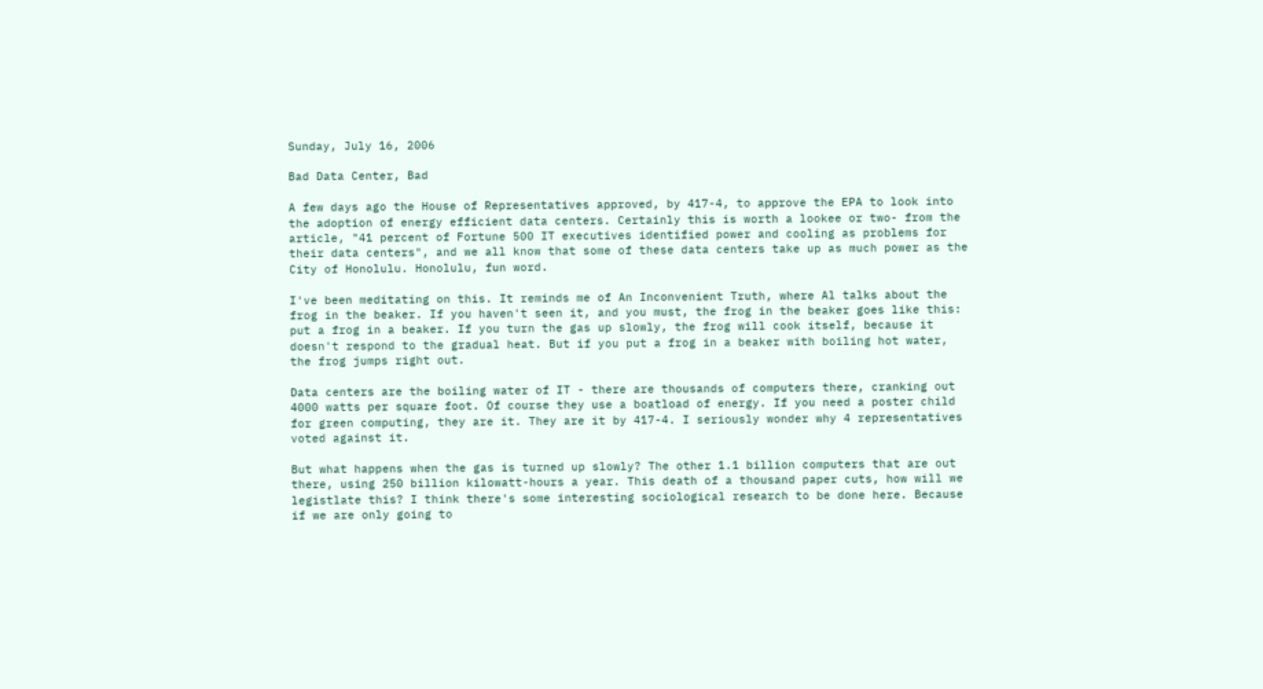Sunday, July 16, 2006

Bad Data Center, Bad

A few days ago the House of Representatives approved, by 417-4, to approve the EPA to look into the adoption of energy efficient data centers. Certainly this is worth a lookee or two- from the article, "41 percent of Fortune 500 IT executives identified power and cooling as problems for their data centers", and we all know that some of these data centers take up as much power as the City of Honolulu. Honolulu, fun word.

I've been meditating on this. It reminds me of An Inconvenient Truth, where Al talks about the frog in the beaker. If you haven't seen it, and you must, the frog in the beaker goes like this: put a frog in a beaker. If you turn the gas up slowly, the frog will cook itself, because it doesn't respond to the gradual heat. But if you put a frog in a beaker with boiling hot water, the frog jumps right out.

Data centers are the boiling water of IT - there are thousands of computers there, cranking out 4000 watts per square foot. Of course they use a boatload of energy. If you need a poster child for green computing, they are it. They are it by 417-4. I seriously wonder why 4 representatives voted against it.

But what happens when the gas is turned up slowly? The other 1.1 billion computers that are out there, using 250 billion kilowatt-hours a year. This death of a thousand paper cuts, how will we legistlate this? I think there's some interesting sociological research to be done here. Because if we are only going to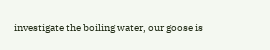investigate the boiling water, our goose is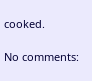cooked.

No comments: